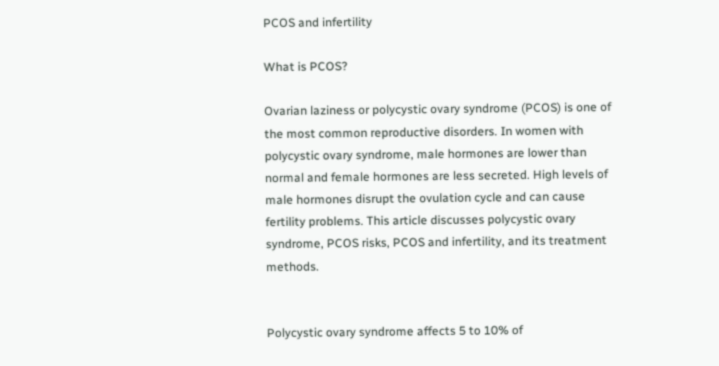PCOS and infertility

What is PCOS?

Ovarian laziness or polycystic ovary syndrome (PCOS) is one of the most common reproductive disorders. In women with polycystic ovary syndrome, male hormones are lower than normal and female hormones are less secreted. High levels of male hormones disrupt the ovulation cycle and can cause fertility problems. This article discusses polycystic ovary syndrome, PCOS risks, PCOS and infertility, and its treatment methods.


Polycystic ovary syndrome affects 5 to 10% of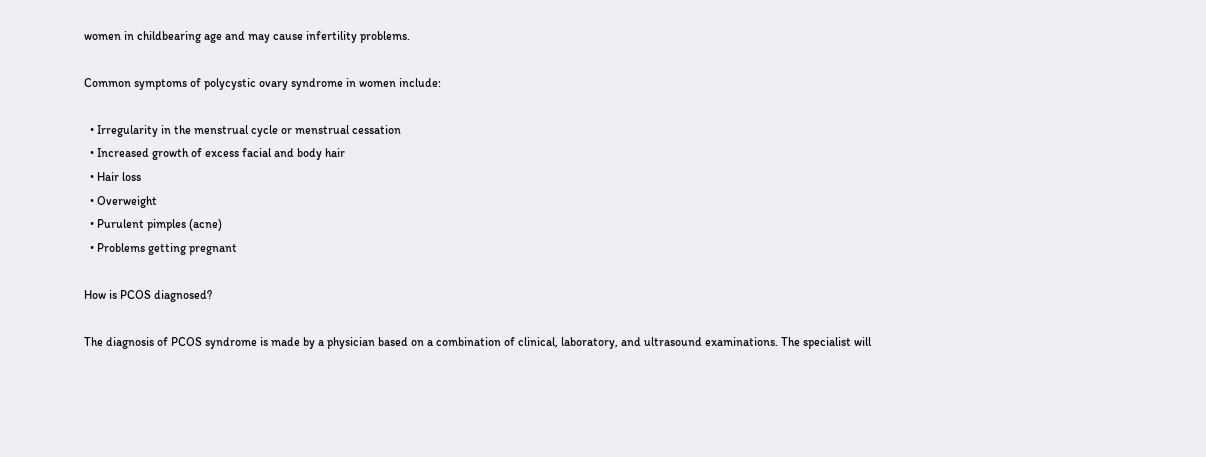women in childbearing age and may cause infertility problems.

Common symptoms of polycystic ovary syndrome in women include:

  • Irregularity in the menstrual cycle or menstrual cessation
  • Increased growth of excess facial and body hair
  • Hair loss
  • Overweight
  • Purulent pimples (acne)
  • Problems getting pregnant

How is PCOS diagnosed?

The diagnosis of PCOS syndrome is made by a physician based on a combination of clinical, laboratory, and ultrasound examinations. The specialist will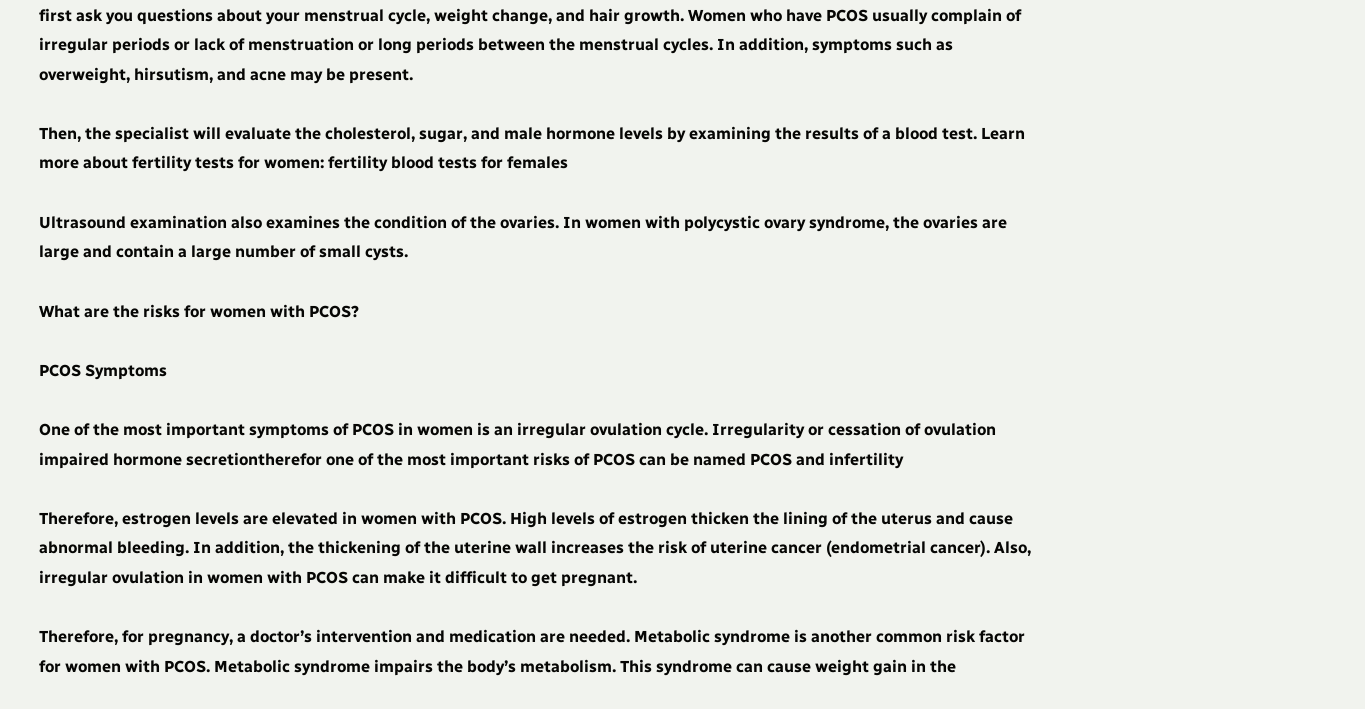first ask you questions about your menstrual cycle, weight change, and hair growth. Women who have PCOS usually complain of irregular periods or lack of menstruation or long periods between the menstrual cycles. In addition, symptoms such as overweight, hirsutism, and acne may be present.

Then, the specialist will evaluate the cholesterol, sugar, and male hormone levels by examining the results of a blood test. Learn more about fertility tests for women: fertility blood tests for females

Ultrasound examination also examines the condition of the ovaries. In women with polycystic ovary syndrome, the ovaries are large and contain a large number of small cysts.

What are the risks for women with PCOS?

PCOS Symptoms

One of the most important symptoms of PCOS in women is an irregular ovulation cycle. Irregularity or cessation of ovulation impaired hormone secretiontherefor one of the most important risks of PCOS can be named PCOS and infertility

Therefore, estrogen levels are elevated in women with PCOS. High levels of estrogen thicken the lining of the uterus and cause abnormal bleeding. In addition, the thickening of the uterine wall increases the risk of uterine cancer (endometrial cancer). Also, irregular ovulation in women with PCOS can make it difficult to get pregnant.

Therefore, for pregnancy, a doctor’s intervention and medication are needed. Metabolic syndrome is another common risk factor for women with PCOS. Metabolic syndrome impairs the body’s metabolism. This syndrome can cause weight gain in the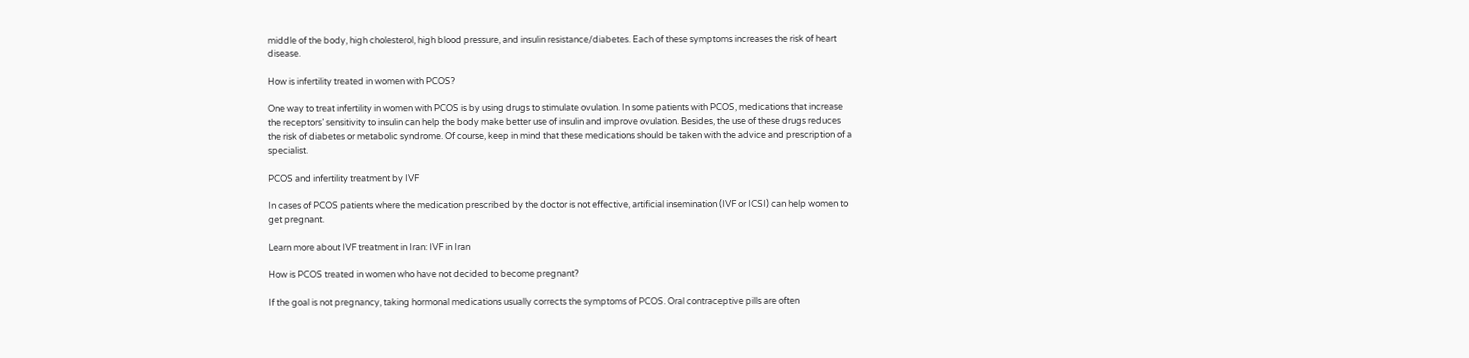middle of the body, high cholesterol, high blood pressure, and insulin resistance/diabetes. Each of these symptoms increases the risk of heart disease.

How is infertility treated in women with PCOS?

One way to treat infertility in women with PCOS is by using drugs to stimulate ovulation. In some patients with PCOS, medications that increase the receptors’ sensitivity to insulin can help the body make better use of insulin and improve ovulation. Besides, the use of these drugs reduces the risk of diabetes or metabolic syndrome. Of course, keep in mind that these medications should be taken with the advice and prescription of a specialist.

PCOS and infertility treatment by IVF

In cases of PCOS patients where the medication prescribed by the doctor is not effective, artificial insemination (IVF or ICSI) can help women to get pregnant.

Learn more about IVF treatment in Iran: IVF in Iran

How is PCOS treated in women who have not decided to become pregnant?

If the goal is not pregnancy, taking hormonal medications usually corrects the symptoms of PCOS. Oral contraceptive pills are often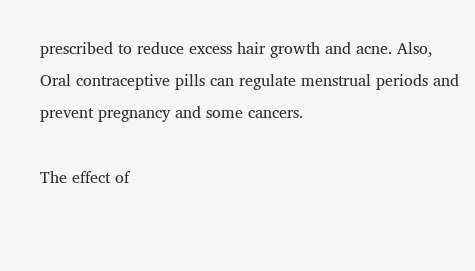prescribed to reduce excess hair growth and acne. Also, Oral contraceptive pills can regulate menstrual periods and prevent pregnancy and some cancers.

The effect of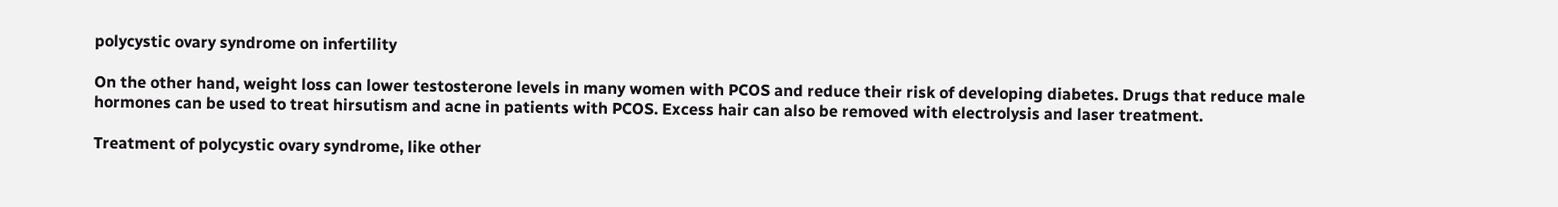polycystic ovary syndrome on infertility

On the other hand, weight loss can lower testosterone levels in many women with PCOS and reduce their risk of developing diabetes. Drugs that reduce male hormones can be used to treat hirsutism and acne in patients with PCOS. Excess hair can also be removed with electrolysis and laser treatment.

Treatment of polycystic ovary syndrome, like other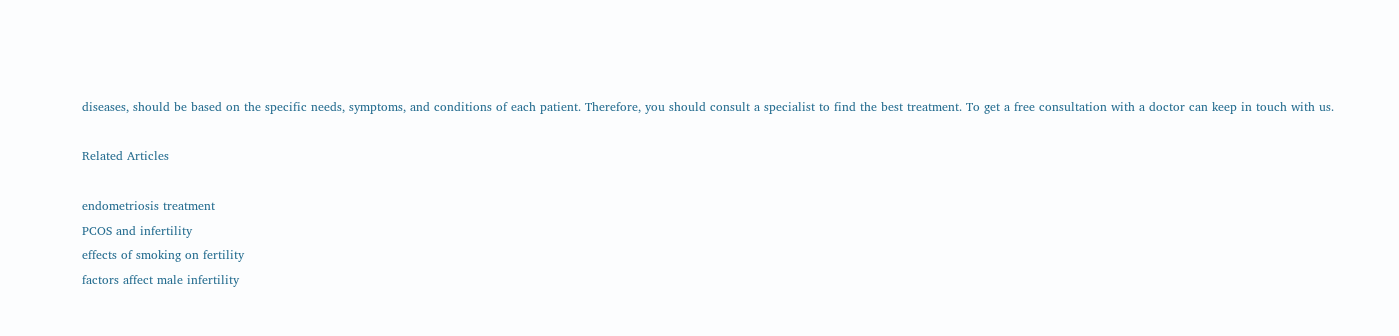diseases, should be based on the specific needs, symptoms, and conditions of each patient. Therefore, you should consult a specialist to find the best treatment. To get a free consultation with a doctor can keep in touch with us.

Related Articles

endometriosis treatment
PCOS and infertility
effects of smoking on fertility
factors affect male infertility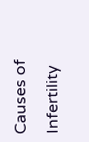Causes of Infertility